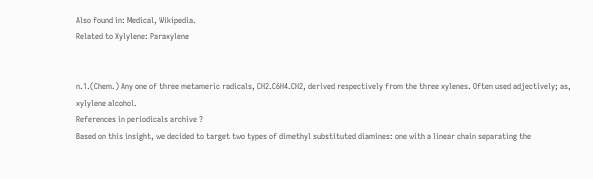Also found in: Medical, Wikipedia.
Related to Xylylene: Paraxylene


n.1.(Chem.) Any one of three metameric radicals, CH2.C6H4.CH2, derived respectively from the three xylenes. Often used adjectively; as, xylylene alcohol.
References in periodicals archive ?
Based on this insight, we decided to target two types of dimethyl substituted diamines: one with a linear chain separating the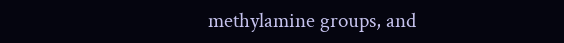methylamine groups, and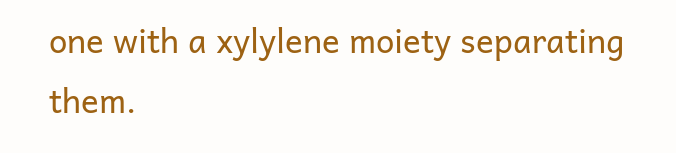one with a xylylene moiety separating them.